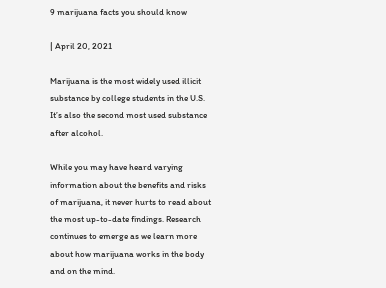9 marijuana facts you should know

| April 20, 2021

Marijuana is the most widely used illicit substance by college students in the U.S. It’s also the second most used substance after alcohol.

While you may have heard varying information about the benefits and risks of marijuana, it never hurts to read about the most up-to-date findings. Research continues to emerge as we learn more about how marijuana works in the body and on the mind.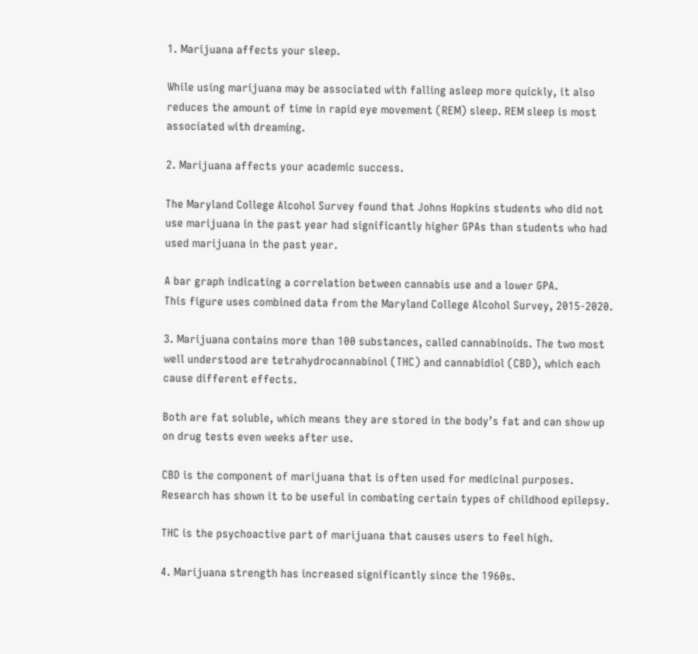1. Marijuana affects your sleep.

While using marijuana may be associated with falling asleep more quickly, it also reduces the amount of time in rapid eye movement (REM) sleep. REM sleep is most associated with dreaming.

2. Marijuana affects your academic success.

The Maryland College Alcohol Survey found that Johns Hopkins students who did not use marijuana in the past year had significantly higher GPAs than students who had used marijuana in the past year.

A bar graph indicating a correlation between cannabis use and a lower GPA.
This figure uses combined data from the Maryland College Alcohol Survey, 2015-2020.

3. Marijuana contains more than 100 substances, called cannabinoids. The two most well understood are tetrahydrocannabinol (THC) and cannabidiol (CBD), which each cause different effects.

Both are fat soluble, which means they are stored in the body’s fat and can show up on drug tests even weeks after use.

CBD is the component of marijuana that is often used for medicinal purposes. Research has shown it to be useful in combating certain types of childhood epilepsy.

THC is the psychoactive part of marijuana that causes users to feel high.

4. Marijuana strength has increased significantly since the 1960s.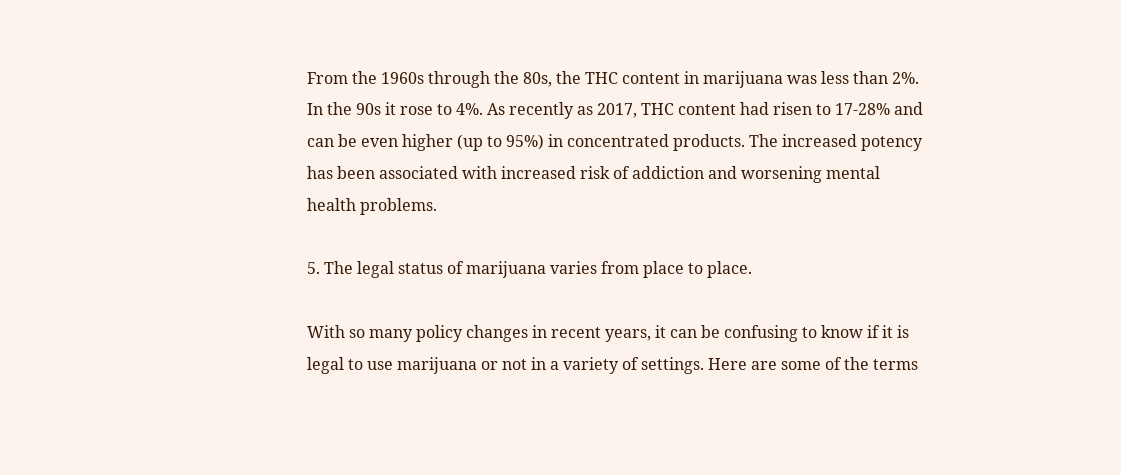From the 1960s through the 80s, the THC content in marijuana was less than 2%. In the 90s it rose to 4%. As recently as 2017, THC content had risen to 17-28% and can be even higher (up to 95%) in concentrated products. The increased potency has been associated with increased risk of addiction and worsening mental health problems.

5. The legal status of marijuana varies from place to place.

With so many policy changes in recent years, it can be confusing to know if it is legal to use marijuana or not in a variety of settings. Here are some of the terms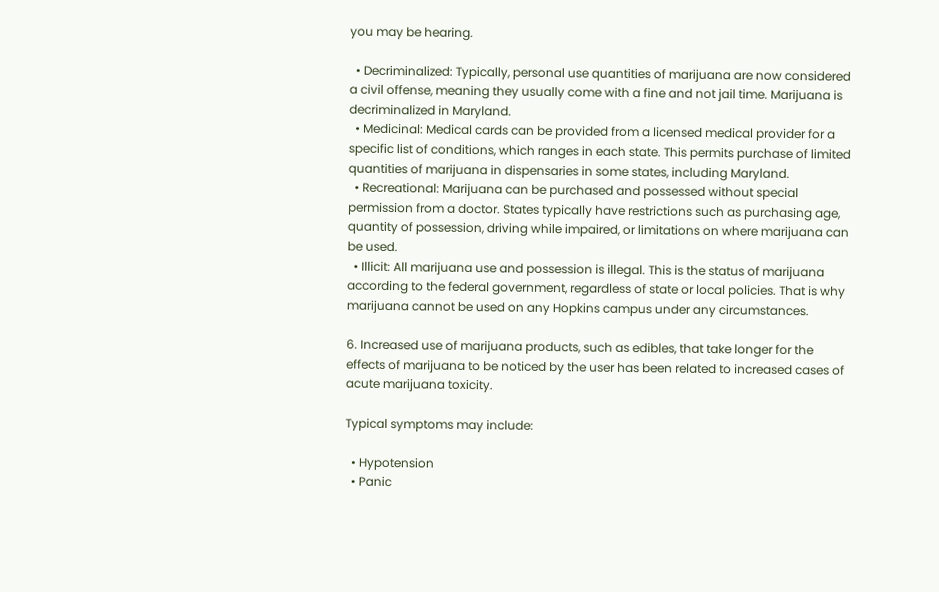you may be hearing.

  • Decriminalized: Typically, personal use quantities of marijuana are now considered a civil offense, meaning they usually come with a fine and not jail time. Marijuana is decriminalized in Maryland.
  • Medicinal: Medical cards can be provided from a licensed medical provider for a specific list of conditions, which ranges in each state. This permits purchase of limited quantities of marijuana in dispensaries in some states, including Maryland.
  • Recreational: Marijuana can be purchased and possessed without special permission from a doctor. States typically have restrictions such as purchasing age, quantity of possession, driving while impaired, or limitations on where marijuana can be used.
  • Illicit: All marijuana use and possession is illegal. This is the status of marijuana according to the federal government, regardless of state or local policies. That is why marijuana cannot be used on any Hopkins campus under any circumstances.

6. Increased use of marijuana products, such as edibles, that take longer for the effects of marijuana to be noticed by the user has been related to increased cases of acute marijuana toxicity.

Typical symptoms may include:

  • Hypotension
  • Panic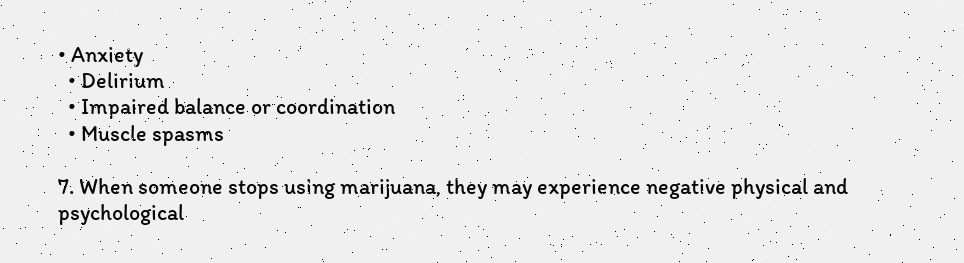• Anxiety
  • Delirium
  • Impaired balance or coordination
  • Muscle spasms

7. When someone stops using marijuana, they may experience negative physical and psychological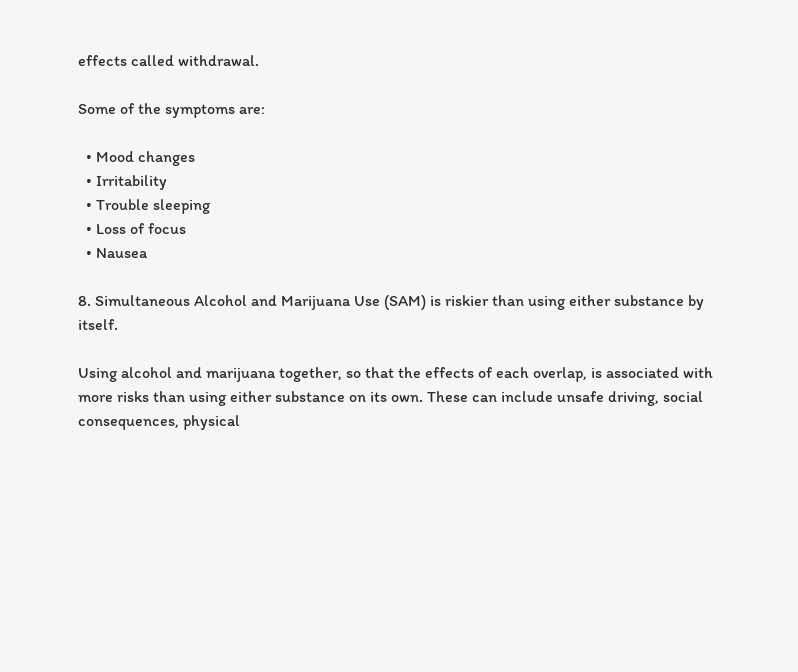effects called withdrawal.

Some of the symptoms are:

  • Mood changes
  • Irritability
  • Trouble sleeping
  • Loss of focus
  • Nausea

8. Simultaneous Alcohol and Marijuana Use (SAM) is riskier than using either substance by itself.

Using alcohol and marijuana together, so that the effects of each overlap, is associated with more risks than using either substance on its own. These can include unsafe driving, social consequences, physical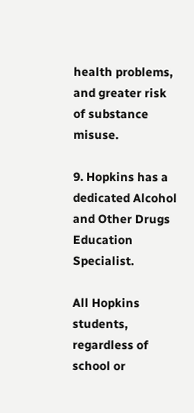health problems, and greater risk of substance misuse.

9. Hopkins has a dedicated Alcohol and Other Drugs Education Specialist.

All Hopkins students, regardless of school or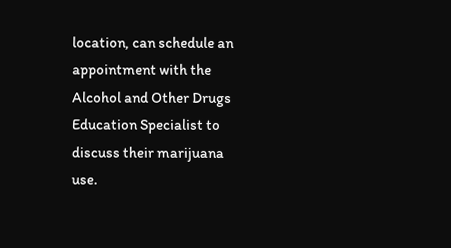location, can schedule an appointment with the Alcohol and Other Drugs Education Specialist to discuss their marijuana use.